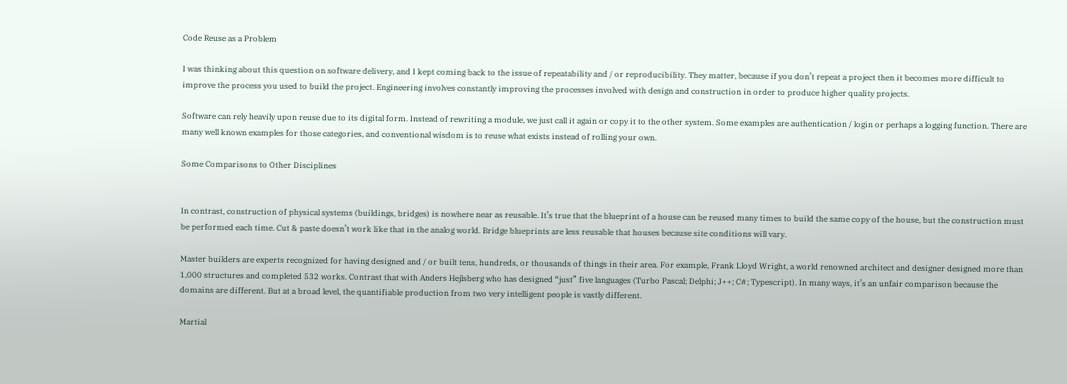Code Reuse as a Problem

I was thinking about this question on software delivery, and I kept coming back to the issue of repeatability and / or reproducibility. They matter, because if you don’t repeat a project then it becomes more difficult to improve the process you used to build the project. Engineering involves constantly improving the processes involved with design and construction in order to produce higher quality projects.

Software can rely heavily upon reuse due to its digital form. Instead of rewriting a module, we just call it again or copy it to the other system. Some examples are authentication / login or perhaps a logging function. There are many well known examples for those categories, and conventional wisdom is to reuse what exists instead of rolling your own.

Some Comparisons to Other Disciplines


In contrast, construction of physical systems (buildings, bridges) is nowhere near as reusable. It’s true that the blueprint of a house can be reused many times to build the same copy of the house, but the construction must be performed each time. Cut & paste doesn’t work like that in the analog world. Bridge blueprints are less reusable that houses because site conditions will vary.

Master builders are experts recognized for having designed and / or built tens, hundreds, or thousands of things in their area. For example, Frank Lloyd Wright, a world renowned architect and designer designed more than 1,000 structures and completed 532 works. Contrast that with Anders Hejlsberg who has designed “just” five languages (Turbo Pascal; Delphi; J++; C#; Typescript). In many ways, it’s an unfair comparison because the domains are different. But at a broad level, the quantifiable production from two very intelligent people is vastly different.

Martial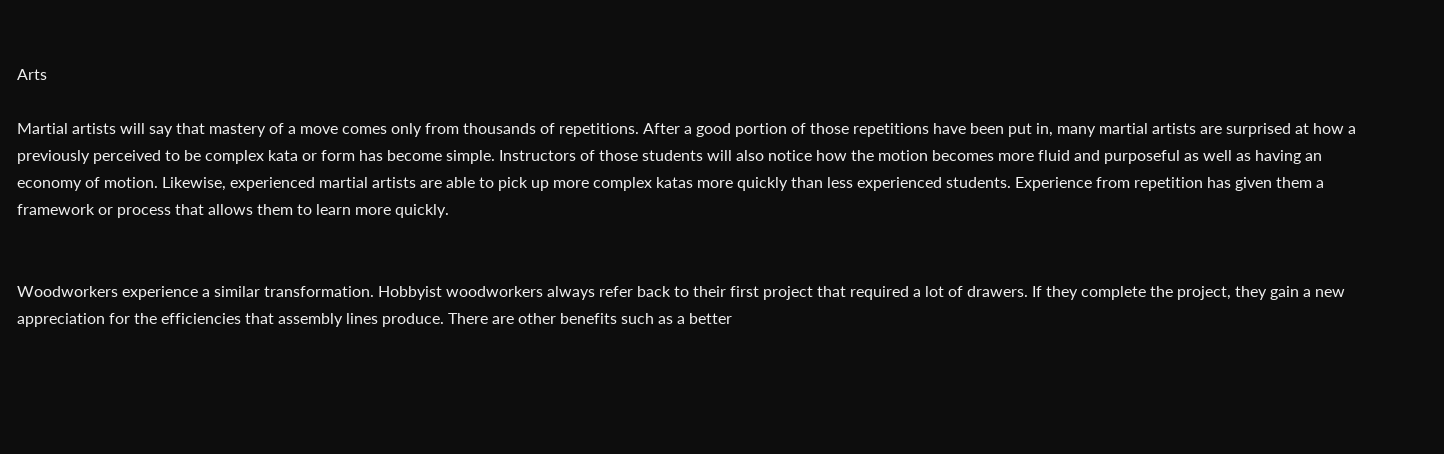Arts

Martial artists will say that mastery of a move comes only from thousands of repetitions. After a good portion of those repetitions have been put in, many martial artists are surprised at how a previously perceived to be complex kata or form has become simple. Instructors of those students will also notice how the motion becomes more fluid and purposeful as well as having an economy of motion. Likewise, experienced martial artists are able to pick up more complex katas more quickly than less experienced students. Experience from repetition has given them a framework or process that allows them to learn more quickly.


Woodworkers experience a similar transformation. Hobbyist woodworkers always refer back to their first project that required a lot of drawers. If they complete the project, they gain a new appreciation for the efficiencies that assembly lines produce. There are other benefits such as a better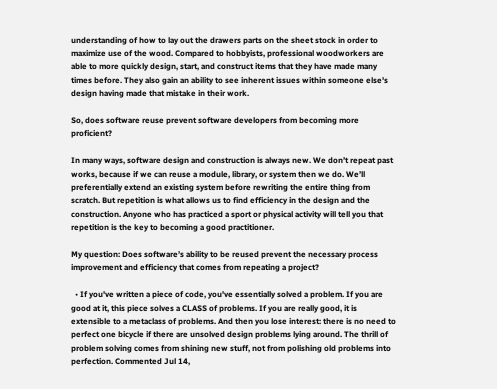understanding of how to lay out the drawers parts on the sheet stock in order to maximize use of the wood. Compared to hobbyists, professional woodworkers are able to more quickly design, start, and construct items that they have made many times before. They also gain an ability to see inherent issues within someone else's design having made that mistake in their work.

So, does software reuse prevent software developers from becoming more proficient?

In many ways, software design and construction is always new. We don’t repeat past works, because if we can reuse a module, library, or system then we do. We’ll preferentially extend an existing system before rewriting the entire thing from scratch. But repetition is what allows us to find efficiency in the design and the construction. Anyone who has practiced a sport or physical activity will tell you that repetition is the key to becoming a good practitioner.

My question: Does software’s ability to be reused prevent the necessary process improvement and efficiency that comes from repeating a project?

  • If you've written a piece of code, you've essentially solved a problem. If you are good at it, this piece solves a CLASS of problems. If you are really good, it is extensible to a metaclass of problems. And then you lose interest: there is no need to perfect one bicycle if there are unsolved design problems lying around. The thrill of problem solving comes from shining new stuff, not from polishing old problems into perfection. Commented Jul 14,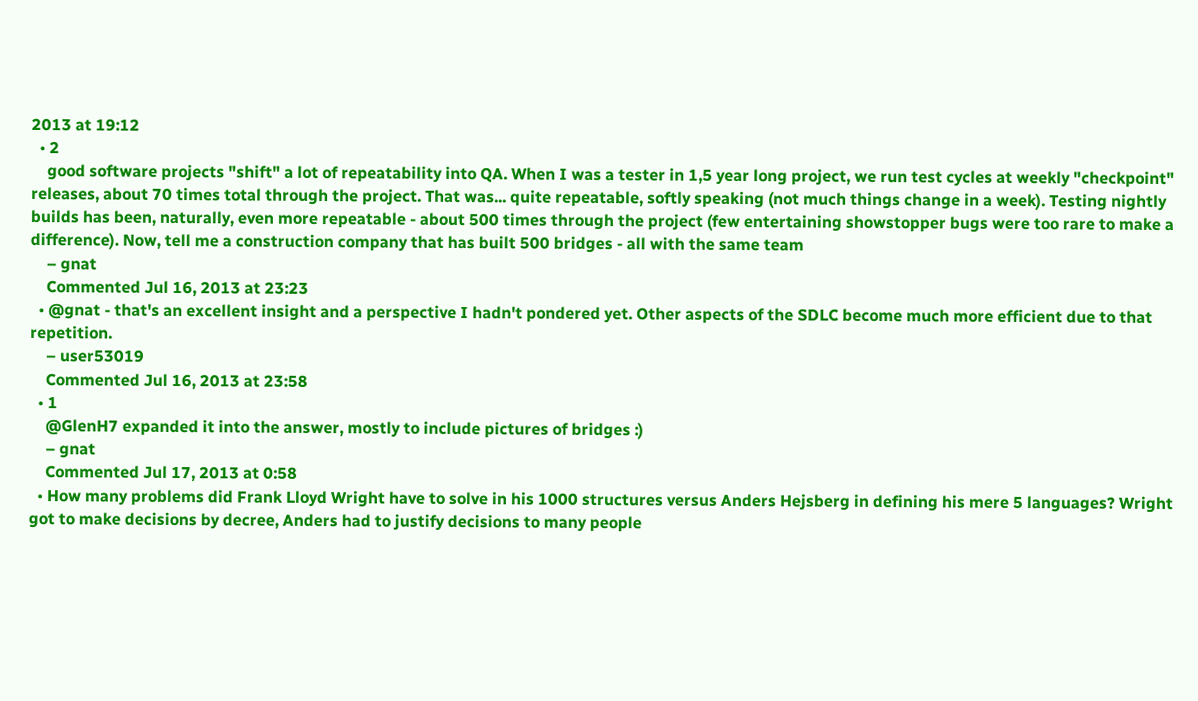2013 at 19:12
  • 2
    good software projects "shift" a lot of repeatability into QA. When I was a tester in 1,5 year long project, we run test cycles at weekly "checkpoint" releases, about 70 times total through the project. That was... quite repeatable, softly speaking (not much things change in a week). Testing nightly builds has been, naturally, even more repeatable - about 500 times through the project (few entertaining showstopper bugs were too rare to make a difference). Now, tell me a construction company that has built 500 bridges - all with the same team
    – gnat
    Commented Jul 16, 2013 at 23:23
  • @gnat - that's an excellent insight and a perspective I hadn't pondered yet. Other aspects of the SDLC become much more efficient due to that repetition.
    – user53019
    Commented Jul 16, 2013 at 23:58
  • 1
    @GlenH7 expanded it into the answer, mostly to include pictures of bridges :)
    – gnat
    Commented Jul 17, 2013 at 0:58
  • How many problems did Frank Lloyd Wright have to solve in his 1000 structures versus Anders Hejsberg in defining his mere 5 languages? Wright got to make decisions by decree, Anders had to justify decisions to many people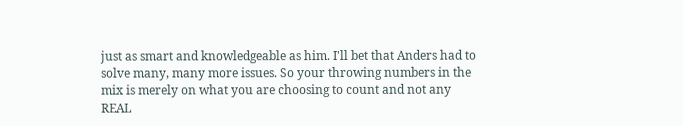just as smart and knowledgeable as him. I'll bet that Anders had to solve many, many more issues. So your throwing numbers in the mix is merely on what you are choosing to count and not any REAL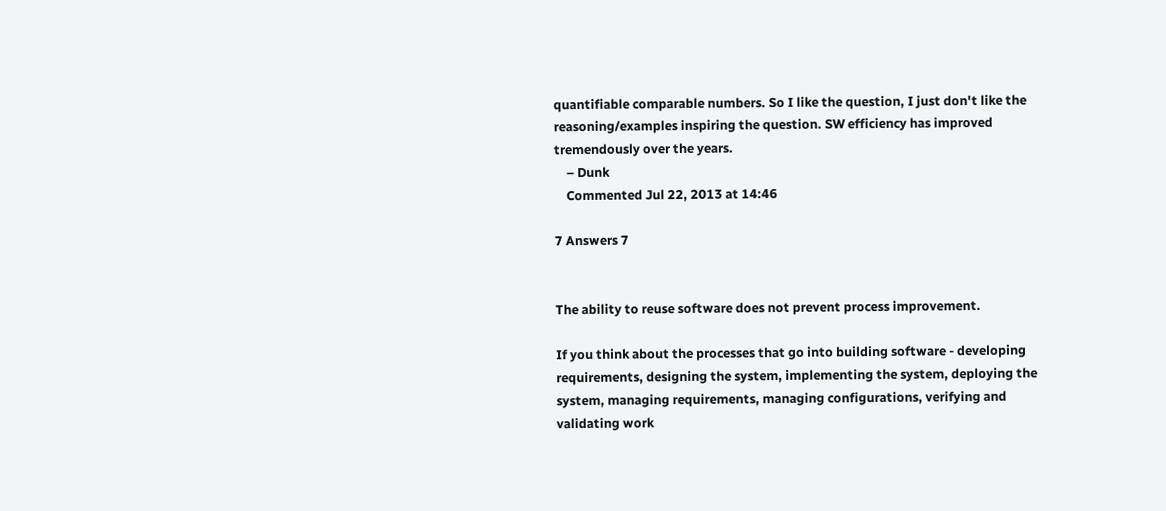quantifiable comparable numbers. So I like the question, I just don't like the reasoning/examples inspiring the question. SW efficiency has improved tremendously over the years.
    – Dunk
    Commented Jul 22, 2013 at 14:46

7 Answers 7


The ability to reuse software does not prevent process improvement.

If you think about the processes that go into building software - developing requirements, designing the system, implementing the system, deploying the system, managing requirements, managing configurations, verifying and validating work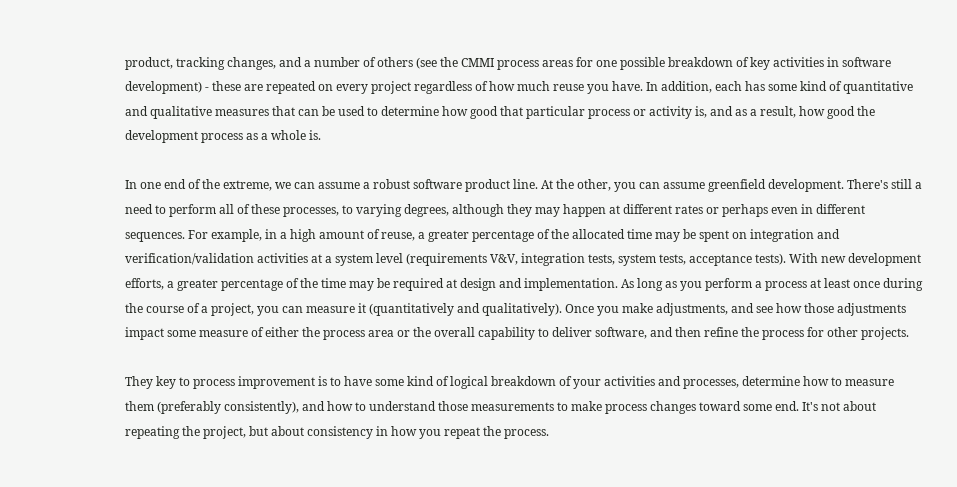product, tracking changes, and a number of others (see the CMMI process areas for one possible breakdown of key activities in software development) - these are repeated on every project regardless of how much reuse you have. In addition, each has some kind of quantitative and qualitative measures that can be used to determine how good that particular process or activity is, and as a result, how good the development process as a whole is.

In one end of the extreme, we can assume a robust software product line. At the other, you can assume greenfield development. There's still a need to perform all of these processes, to varying degrees, although they may happen at different rates or perhaps even in different sequences. For example, in a high amount of reuse, a greater percentage of the allocated time may be spent on integration and verification/validation activities at a system level (requirements V&V, integration tests, system tests, acceptance tests). With new development efforts, a greater percentage of the time may be required at design and implementation. As long as you perform a process at least once during the course of a project, you can measure it (quantitatively and qualitatively). Once you make adjustments, and see how those adjustments impact some measure of either the process area or the overall capability to deliver software, and then refine the process for other projects.

They key to process improvement is to have some kind of logical breakdown of your activities and processes, determine how to measure them (preferably consistently), and how to understand those measurements to make process changes toward some end. It's not about repeating the project, but about consistency in how you repeat the process.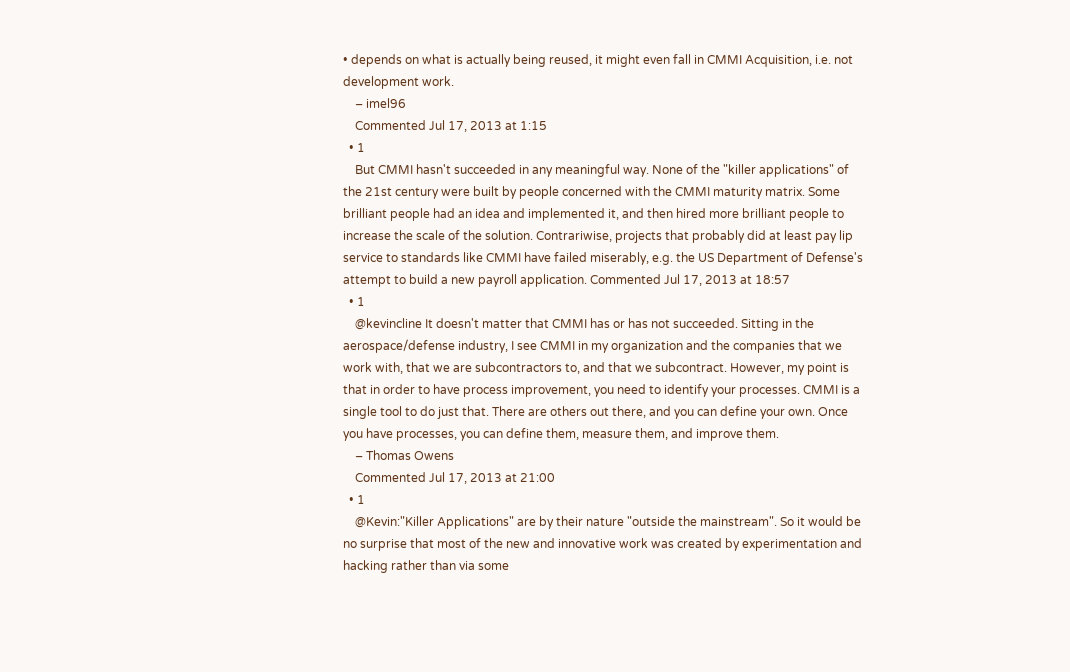• depends on what is actually being reused, it might even fall in CMMI Acquisition, i.e. not development work.
    – imel96
    Commented Jul 17, 2013 at 1:15
  • 1
    But CMMI hasn't succeeded in any meaningful way. None of the "killer applications" of the 21st century were built by people concerned with the CMMI maturity matrix. Some brilliant people had an idea and implemented it, and then hired more brilliant people to increase the scale of the solution. Contrariwise, projects that probably did at least pay lip service to standards like CMMI have failed miserably, e.g. the US Department of Defense's attempt to build a new payroll application. Commented Jul 17, 2013 at 18:57
  • 1
    @kevincline It doesn't matter that CMMI has or has not succeeded. Sitting in the aerospace/defense industry, I see CMMI in my organization and the companies that we work with, that we are subcontractors to, and that we subcontract. However, my point is that in order to have process improvement, you need to identify your processes. CMMI is a single tool to do just that. There are others out there, and you can define your own. Once you have processes, you can define them, measure them, and improve them.
    – Thomas Owens
    Commented Jul 17, 2013 at 21:00
  • 1
    @Kevin:"Killer Applications" are by their nature "outside the mainstream". So it would be no surprise that most of the new and innovative work was created by experimentation and hacking rather than via some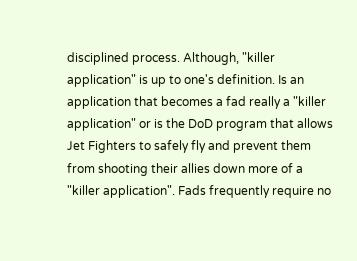disciplined process. Although, "killer application" is up to one's definition. Is an application that becomes a fad really a "killer application" or is the DoD program that allows Jet Fighters to safely fly and prevent them from shooting their allies down more of a "killer application". Fads frequently require no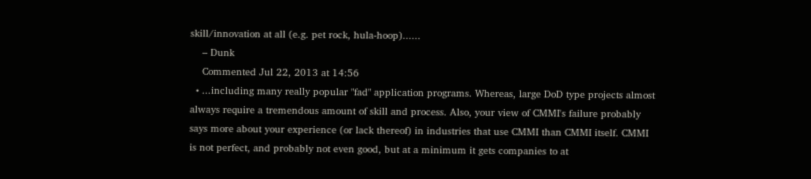skill/innovation at all (e.g. pet rock, hula-hoop)......
    – Dunk
    Commented Jul 22, 2013 at 14:56
  • ...including many really popular "fad" application programs. Whereas, large DoD type projects almost always require a tremendous amount of skill and process. Also, your view of CMMI's failure probably says more about your experience (or lack thereof) in industries that use CMMI than CMMI itself. CMMI is not perfect, and probably not even good, but at a minimum it gets companies to at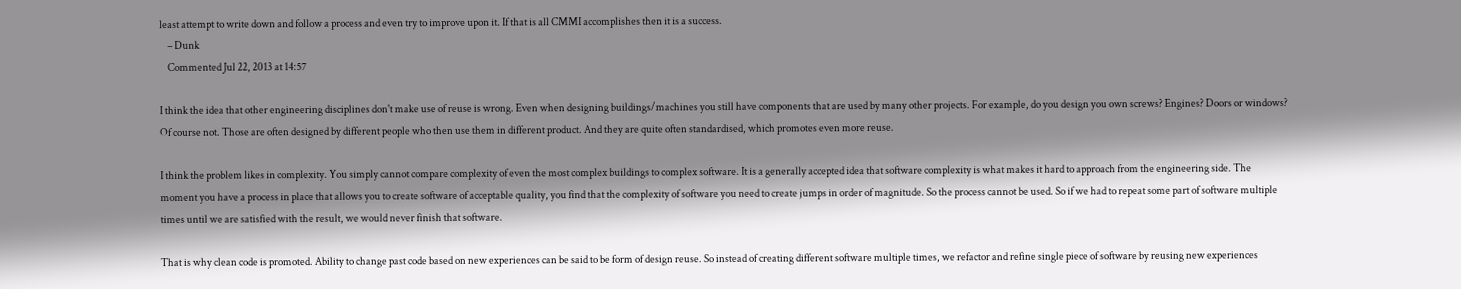least attempt to write down and follow a process and even try to improve upon it. If that is all CMMI accomplishes then it is a success.
    – Dunk
    Commented Jul 22, 2013 at 14:57

I think the idea that other engineering disciplines don't make use of reuse is wrong. Even when designing buildings/machines you still have components that are used by many other projects. For example, do you design you own screws? Engines? Doors or windows? Of course not. Those are often designed by different people who then use them in different product. And they are quite often standardised, which promotes even more reuse.

I think the problem likes in complexity. You simply cannot compare complexity of even the most complex buildings to complex software. It is a generally accepted idea that software complexity is what makes it hard to approach from the engineering side. The moment you have a process in place that allows you to create software of acceptable quality, you find that the complexity of software you need to create jumps in order of magnitude. So the process cannot be used. So if we had to repeat some part of software multiple times until we are satisfied with the result, we would never finish that software.

That is why clean code is promoted. Ability to change past code based on new experiences can be said to be form of design reuse. So instead of creating different software multiple times, we refactor and refine single piece of software by reusing new experiences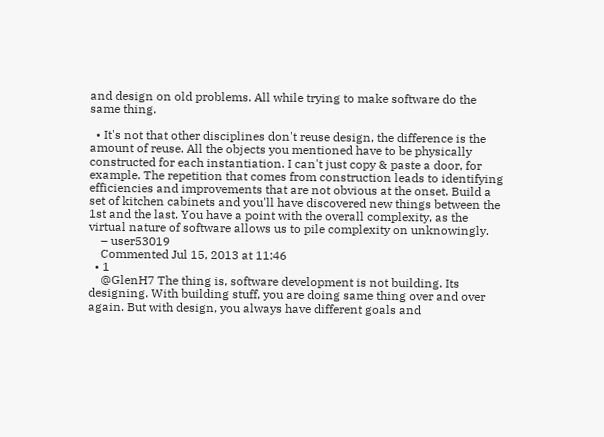and design on old problems. All while trying to make software do the same thing.

  • It's not that other disciplines don't reuse design, the difference is the amount of reuse. All the objects you mentioned have to be physically constructed for each instantiation. I can't just copy & paste a door, for example. The repetition that comes from construction leads to identifying efficiencies and improvements that are not obvious at the onset. Build a set of kitchen cabinets and you'll have discovered new things between the 1st and the last. You have a point with the overall complexity, as the virtual nature of software allows us to pile complexity on unknowingly.
    – user53019
    Commented Jul 15, 2013 at 11:46
  • 1
    @GlenH7 The thing is, software development is not building. Its designing. With building stuff, you are doing same thing over and over again. But with design, you always have different goals and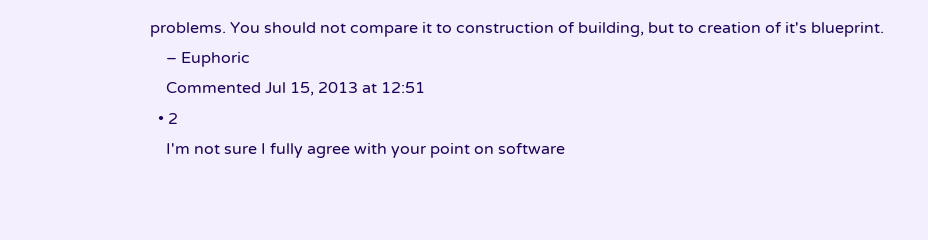problems. You should not compare it to construction of building, but to creation of it's blueprint.
    – Euphoric
    Commented Jul 15, 2013 at 12:51
  • 2
    I'm not sure I fully agree with your point on software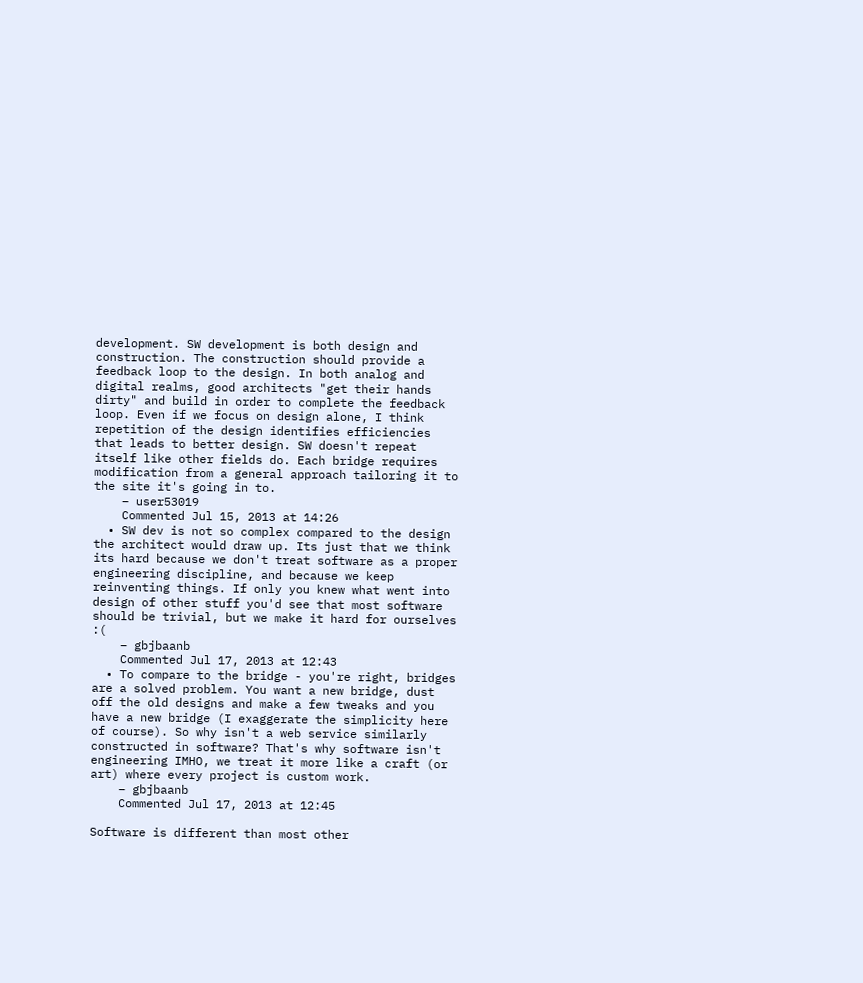development. SW development is both design and construction. The construction should provide a feedback loop to the design. In both analog and digital realms, good architects "get their hands dirty" and build in order to complete the feedback loop. Even if we focus on design alone, I think repetition of the design identifies efficiencies that leads to better design. SW doesn't repeat itself like other fields do. Each bridge requires modification from a general approach tailoring it to the site it's going in to.
    – user53019
    Commented Jul 15, 2013 at 14:26
  • SW dev is not so complex compared to the design the architect would draw up. Its just that we think its hard because we don't treat software as a proper engineering discipline, and because we keep reinventing things. If only you knew what went into design of other stuff you'd see that most software should be trivial, but we make it hard for ourselves :(
    – gbjbaanb
    Commented Jul 17, 2013 at 12:43
  • To compare to the bridge - you're right, bridges are a solved problem. You want a new bridge, dust off the old designs and make a few tweaks and you have a new bridge (I exaggerate the simplicity here of course). So why isn't a web service similarly constructed in software? That's why software isn't engineering IMHO, we treat it more like a craft (or art) where every project is custom work.
    – gbjbaanb
    Commented Jul 17, 2013 at 12:45

Software is different than most other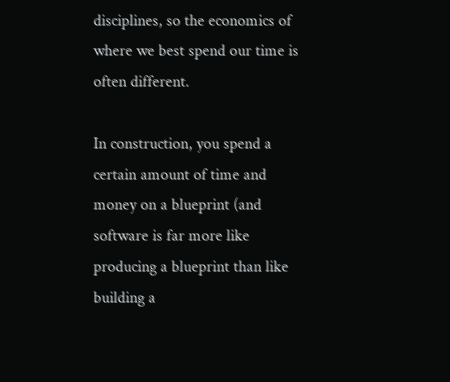disciplines, so the economics of where we best spend our time is often different.

In construction, you spend a certain amount of time and money on a blueprint (and software is far more like producing a blueprint than like building a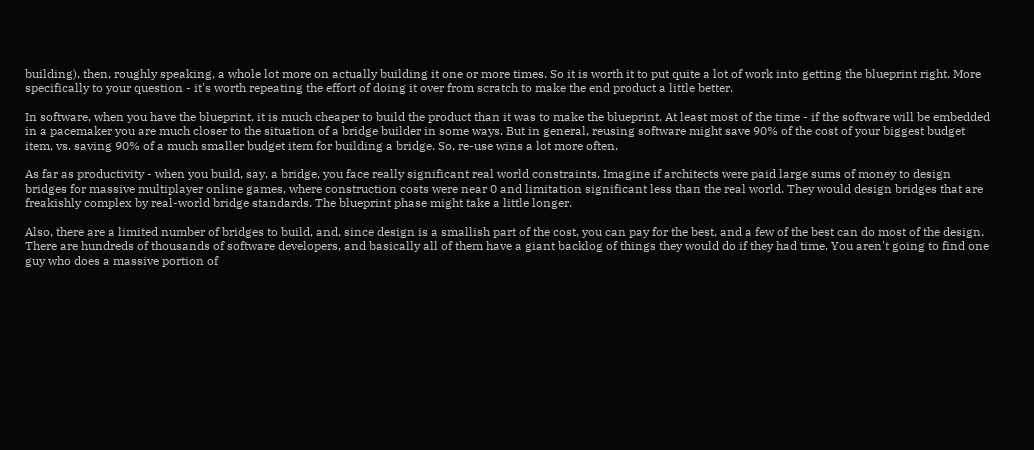building), then, roughly speaking, a whole lot more on actually building it one or more times. So it is worth it to put quite a lot of work into getting the blueprint right. More specifically to your question - it's worth repeating the effort of doing it over from scratch to make the end product a little better.

In software, when you have the blueprint, it is much cheaper to build the product than it was to make the blueprint. At least most of the time - if the software will be embedded in a pacemaker you are much closer to the situation of a bridge builder in some ways. But in general, reusing software might save 90% of the cost of your biggest budget item, vs. saving 90% of a much smaller budget item for building a bridge. So, re-use wins a lot more often.

As far as productivity - when you build, say, a bridge, you face really significant real world constraints. Imagine if architects were paid large sums of money to design bridges for massive multiplayer online games, where construction costs were near 0 and limitation significant less than the real world. They would design bridges that are freakishly complex by real-world bridge standards. The blueprint phase might take a little longer.

Also, there are a limited number of bridges to build, and, since design is a smallish part of the cost, you can pay for the best, and a few of the best can do most of the design. There are hundreds of thousands of software developers, and basically all of them have a giant backlog of things they would do if they had time. You aren't going to find one guy who does a massive portion of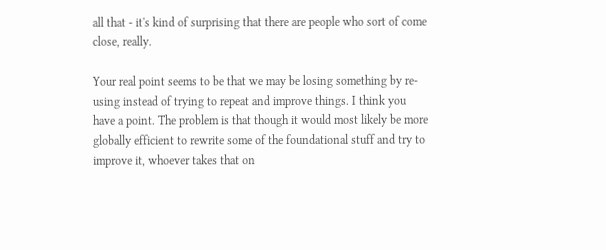all that - it's kind of surprising that there are people who sort of come close, really.

Your real point seems to be that we may be losing something by re-using instead of trying to repeat and improve things. I think you have a point. The problem is that though it would most likely be more globally efficient to rewrite some of the foundational stuff and try to improve it, whoever takes that on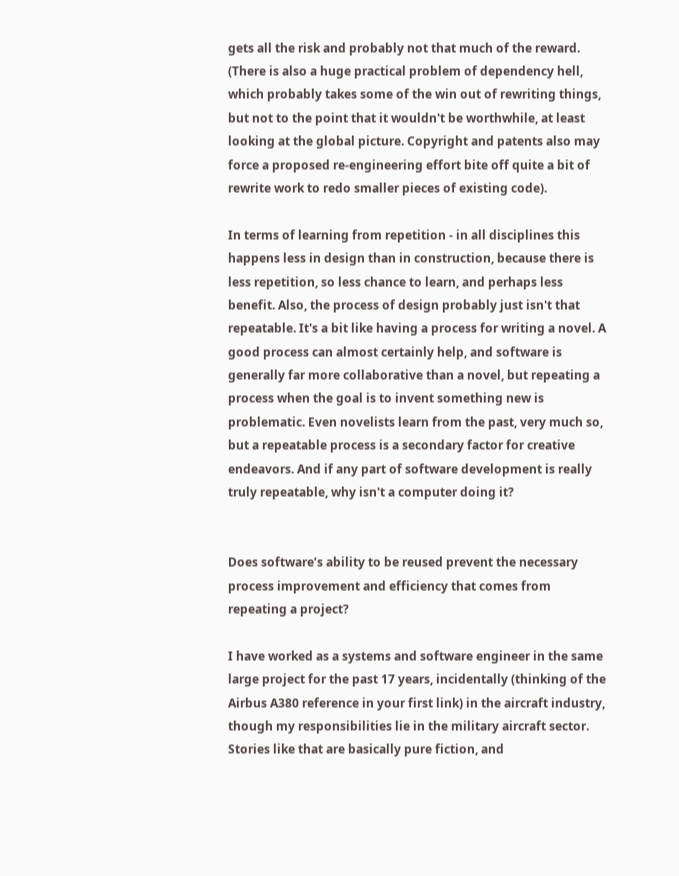gets all the risk and probably not that much of the reward. (There is also a huge practical problem of dependency hell, which probably takes some of the win out of rewriting things, but not to the point that it wouldn't be worthwhile, at least looking at the global picture. Copyright and patents also may force a proposed re-engineering effort bite off quite a bit of rewrite work to redo smaller pieces of existing code).

In terms of learning from repetition - in all disciplines this happens less in design than in construction, because there is less repetition, so less chance to learn, and perhaps less benefit. Also, the process of design probably just isn't that repeatable. It's a bit like having a process for writing a novel. A good process can almost certainly help, and software is generally far more collaborative than a novel, but repeating a process when the goal is to invent something new is problematic. Even novelists learn from the past, very much so, but a repeatable process is a secondary factor for creative endeavors. And if any part of software development is really truly repeatable, why isn't a computer doing it?


Does software’s ability to be reused prevent the necessary process improvement and efficiency that comes from repeating a project?

I have worked as a systems and software engineer in the same large project for the past 17 years, incidentally (thinking of the Airbus A380 reference in your first link) in the aircraft industry, though my responsibilities lie in the military aircraft sector. Stories like that are basically pure fiction, and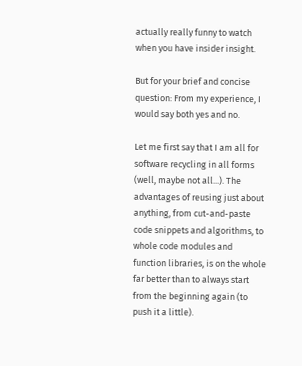actually really funny to watch when you have insider insight.

But for your brief and concise question: From my experience, I would say both yes and no.

Let me first say that I am all for software recycling in all forms (well, maybe not all...). The advantages of reusing just about anything, from cut-and-paste code snippets and algorithms, to whole code modules and function libraries, is on the whole far better than to always start from the beginning again (to push it a little).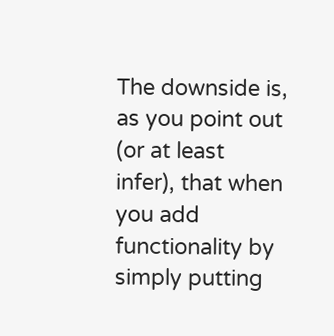The downside is, as you point out (or at least infer), that when you add functionality by simply putting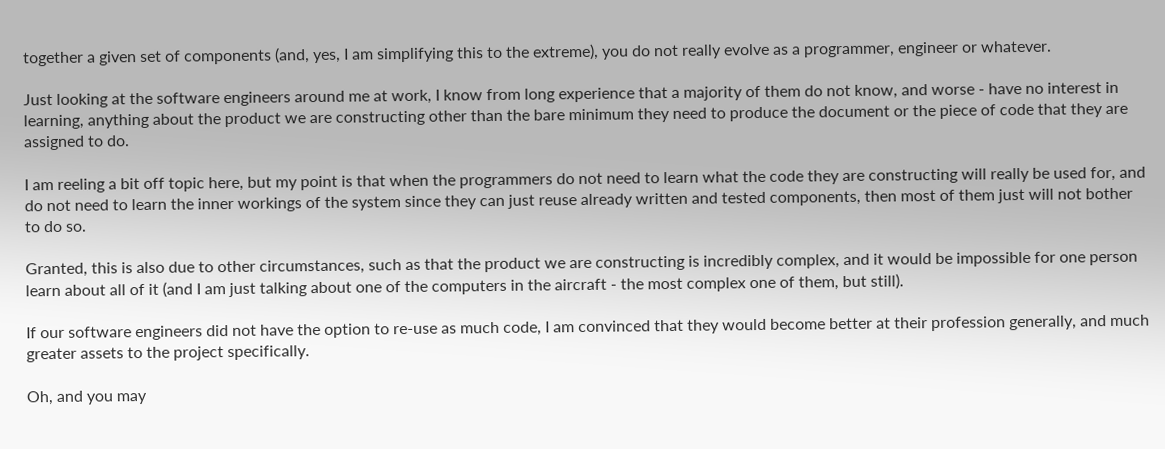together a given set of components (and, yes, I am simplifying this to the extreme), you do not really evolve as a programmer, engineer or whatever.

Just looking at the software engineers around me at work, I know from long experience that a majority of them do not know, and worse - have no interest in learning, anything about the product we are constructing other than the bare minimum they need to produce the document or the piece of code that they are assigned to do.

I am reeling a bit off topic here, but my point is that when the programmers do not need to learn what the code they are constructing will really be used for, and do not need to learn the inner workings of the system since they can just reuse already written and tested components, then most of them just will not bother to do so.

Granted, this is also due to other circumstances, such as that the product we are constructing is incredibly complex, and it would be impossible for one person learn about all of it (and I am just talking about one of the computers in the aircraft - the most complex one of them, but still).

If our software engineers did not have the option to re-use as much code, I am convinced that they would become better at their profession generally, and much greater assets to the project specifically.

Oh, and you may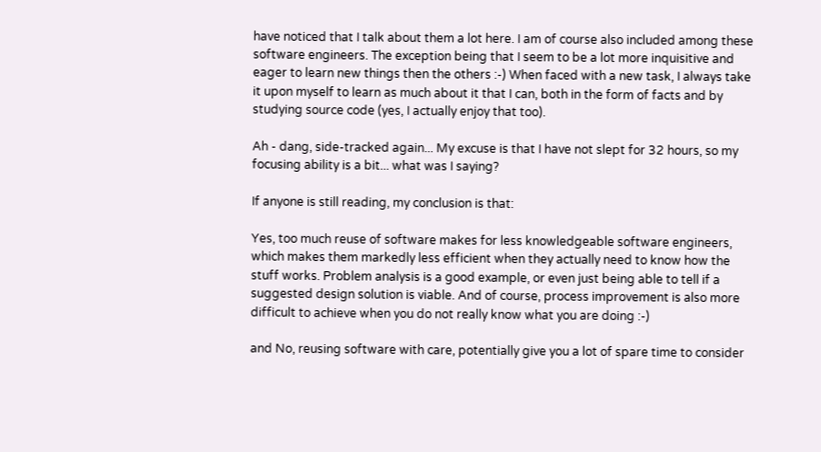have noticed that I talk about them a lot here. I am of course also included among these software engineers. The exception being that I seem to be a lot more inquisitive and eager to learn new things then the others :-) When faced with a new task, I always take it upon myself to learn as much about it that I can, both in the form of facts and by studying source code (yes, I actually enjoy that too).

Ah - dang, side-tracked again... My excuse is that I have not slept for 32 hours, so my focusing ability is a bit... what was I saying?

If anyone is still reading, my conclusion is that:

Yes, too much reuse of software makes for less knowledgeable software engineers, which makes them markedly less efficient when they actually need to know how the stuff works. Problem analysis is a good example, or even just being able to tell if a suggested design solution is viable. And of course, process improvement is also more difficult to achieve when you do not really know what you are doing :-)

and No, reusing software with care, potentially give you a lot of spare time to consider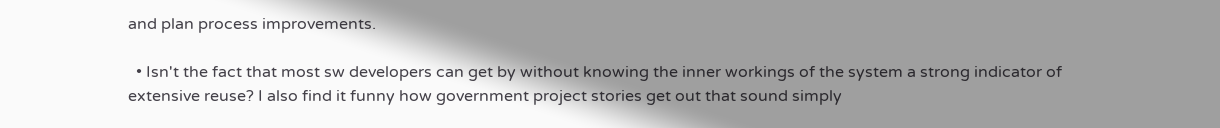and plan process improvements.

  • Isn't the fact that most sw developers can get by without knowing the inner workings of the system a strong indicator of extensive reuse? I also find it funny how government project stories get out that sound simply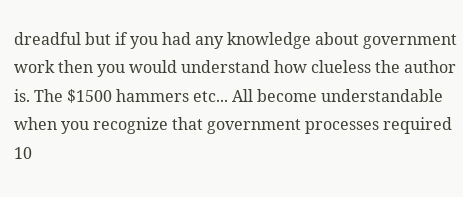dreadful but if you had any knowledge about government work then you would understand how clueless the author is. The $1500 hammers etc... All become understandable when you recognize that government processes required 10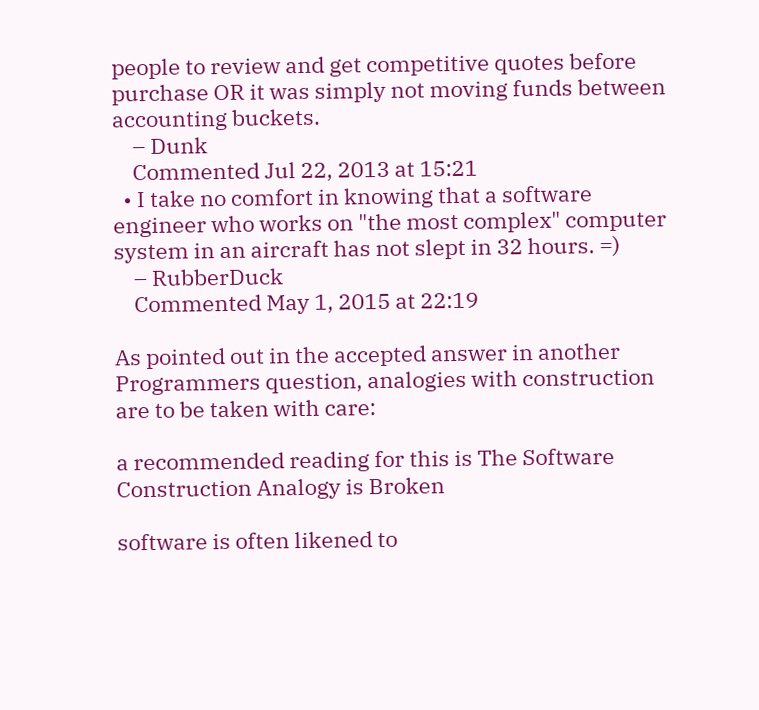people to review and get competitive quotes before purchase OR it was simply not moving funds between accounting buckets.
    – Dunk
    Commented Jul 22, 2013 at 15:21
  • I take no comfort in knowing that a software engineer who works on "the most complex" computer system in an aircraft has not slept in 32 hours. =)
    – RubberDuck
    Commented May 1, 2015 at 22:19

As pointed out in the accepted answer in another Programmers question, analogies with construction are to be taken with care:

a recommended reading for this is The Software Construction Analogy is Broken

software is often likened to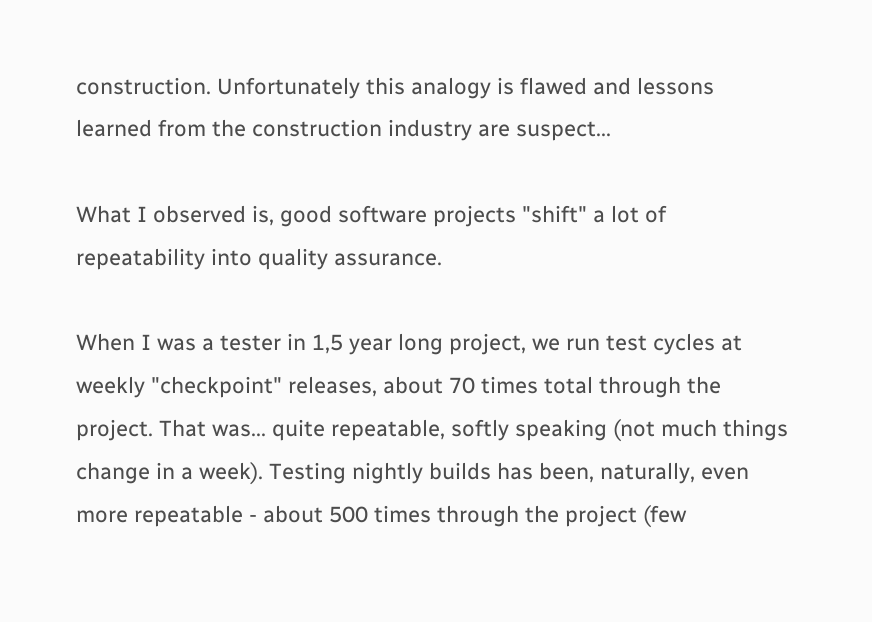construction. Unfortunately this analogy is flawed and lessons learned from the construction industry are suspect...

What I observed is, good software projects "shift" a lot of repeatability into quality assurance.

When I was a tester in 1,5 year long project, we run test cycles at weekly "checkpoint" releases, about 70 times total through the project. That was... quite repeatable, softly speaking (not much things change in a week). Testing nightly builds has been, naturally, even more repeatable - about 500 times through the project (few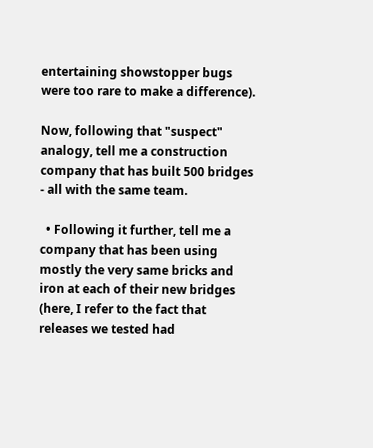entertaining showstopper bugs were too rare to make a difference).

Now, following that "suspect" analogy, tell me a construction company that has built 500 bridges - all with the same team.

  • Following it further, tell me a company that has been using mostly the very same bricks and iron at each of their new bridges (here, I refer to the fact that releases we tested had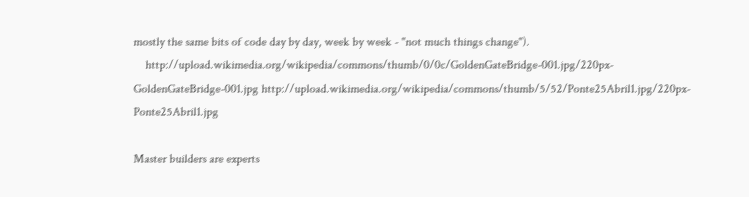mostly the same bits of code day by day, week by week - "not much things change").
    http://upload.wikimedia.org/wikipedia/commons/thumb/0/0c/GoldenGateBridge-001.jpg/220px-GoldenGateBridge-001.jpg http://upload.wikimedia.org/wikipedia/commons/thumb/5/52/Ponte25Abril1.jpg/220px-Ponte25Abril1.jpg

Master builders are experts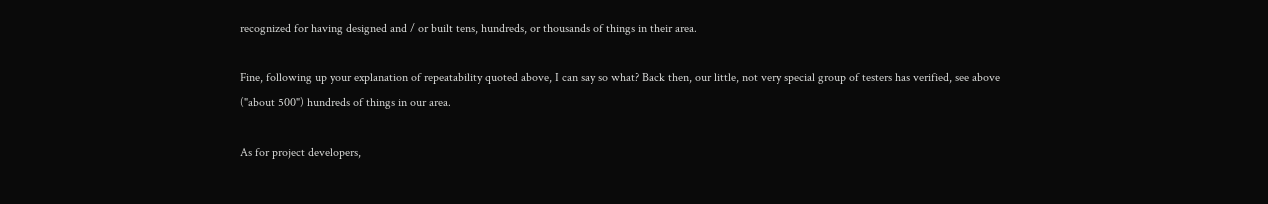recognized for having designed and / or built tens, hundreds, or thousands of things in their area.

Fine, following up your explanation of repeatability quoted above, I can say so what? Back then, our little, not very special group of testers has verified, see above ("about 500") hundreds of things in our area.

As for project developers,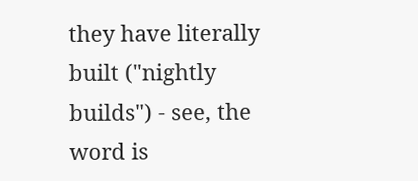they have literally built ("nightly builds") - see, the word is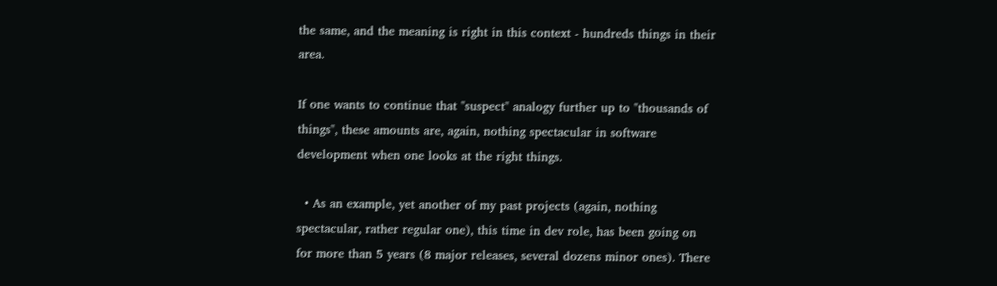the same, and the meaning is right in this context - hundreds things in their area.

If one wants to continue that "suspect" analogy further up to "thousands of things", these amounts are, again, nothing spectacular in software development when one looks at the right things.

  • As an example, yet another of my past projects (again, nothing spectacular, rather regular one), this time in dev role, has been going on for more than 5 years (8 major releases, several dozens minor ones). There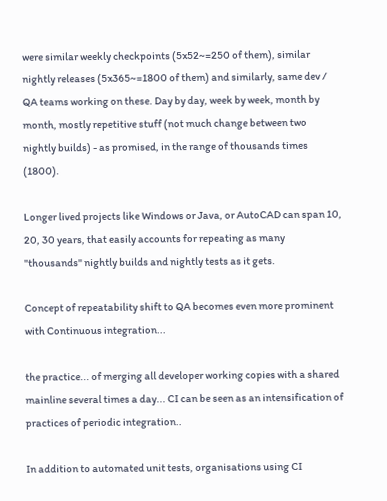were similar weekly checkpoints (5x52~=250 of them), similar nightly releases (5x365~=1800 of them) and similarly, same dev / QA teams working on these. Day by day, week by week, month by month, mostly repetitive stuff (not much change between two nightly builds) - as promised, in the range of thousands times (1800).

Longer lived projects like Windows or Java, or AutoCAD can span 10, 20, 30 years, that easily accounts for repeating as many "thousands" nightly builds and nightly tests as it gets.

Concept of repeatability shift to QA becomes even more prominent with Continuous integration...

the practice... of merging all developer working copies with a shared mainline several times a day... CI can be seen as an intensification of practices of periodic integration..

In addition to automated unit tests, organisations using CI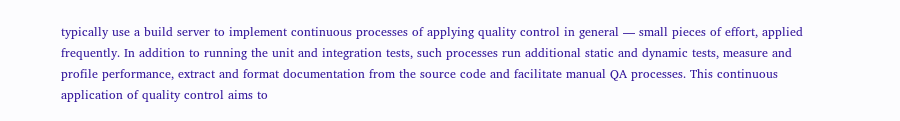typically use a build server to implement continuous processes of applying quality control in general — small pieces of effort, applied frequently. In addition to running the unit and integration tests, such processes run additional static and dynamic tests, measure and profile performance, extract and format documentation from the source code and facilitate manual QA processes. This continuous application of quality control aims to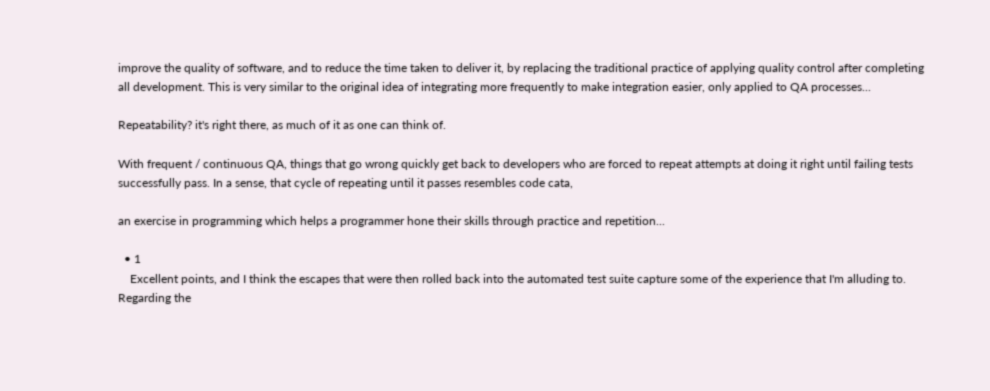improve the quality of software, and to reduce the time taken to deliver it, by replacing the traditional practice of applying quality control after completing all development. This is very similar to the original idea of integrating more frequently to make integration easier, only applied to QA processes...

Repeatability? it's right there, as much of it as one can think of.

With frequent / continuous QA, things that go wrong quickly get back to developers who are forced to repeat attempts at doing it right until failing tests successfully pass. In a sense, that cycle of repeating until it passes resembles code cata,

an exercise in programming which helps a programmer hone their skills through practice and repetition...

  • 1
    Excellent points, and I think the escapes that were then rolled back into the automated test suite capture some of the experience that I'm alluding to. Regarding the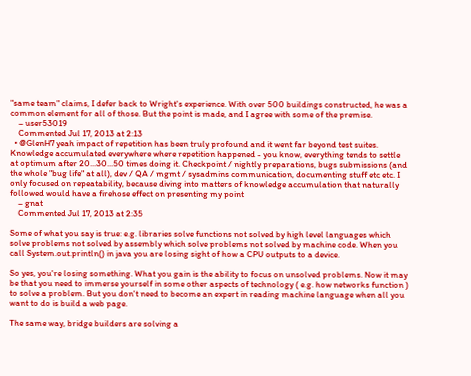"same team" claims, I defer back to Wright's experience. With over 500 buildings constructed, he was a common element for all of those. But the point is made, and I agree with some of the premise.
    – user53019
    Commented Jul 17, 2013 at 2:13
  • @GlenH7 yeah impact of repetition has been truly profound and it went far beyond test suites. Knowledge accumulated everywhere where repetition happened - you know, everything tends to settle at optimum after 20...30...50 times doing it. Checkpoint / nightly preparations, bugs submissions (and the whole "bug life" at all), dev / QA / mgmt / sysadmins communication, documenting stuff etc etc. I only focused on repeatability, because diving into matters of knowledge accumulation that naturally followed would have a firehose effect on presenting my point
    – gnat
    Commented Jul 17, 2013 at 2:35

Some of what you say is true: e.g. libraries solve functions not solved by high level languages which solve problems not solved by assembly which solve problems not solved by machine code. When you call System.out.println() in java you are losing sight of how a CPU outputs to a device.

So yes, you're losing something. What you gain is the ability to focus on unsolved problems. Now it may be that you need to immerse yourself in some other aspects of technology ( e.g. how networks function ) to solve a problem. But you don't need to become an expert in reading machine language when all you want to do is build a web page.

The same way, bridge builders are solving a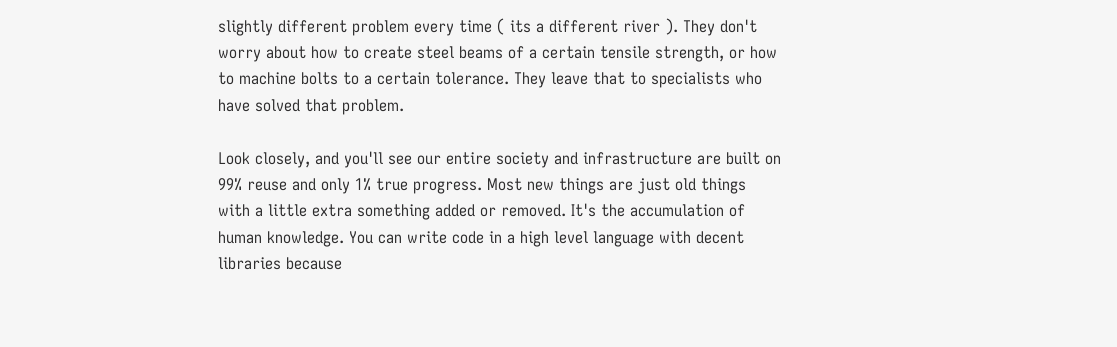slightly different problem every time ( its a different river ). They don't worry about how to create steel beams of a certain tensile strength, or how to machine bolts to a certain tolerance. They leave that to specialists who have solved that problem.

Look closely, and you'll see our entire society and infrastructure are built on 99% reuse and only 1% true progress. Most new things are just old things with a little extra something added or removed. It's the accumulation of human knowledge. You can write code in a high level language with decent libraries because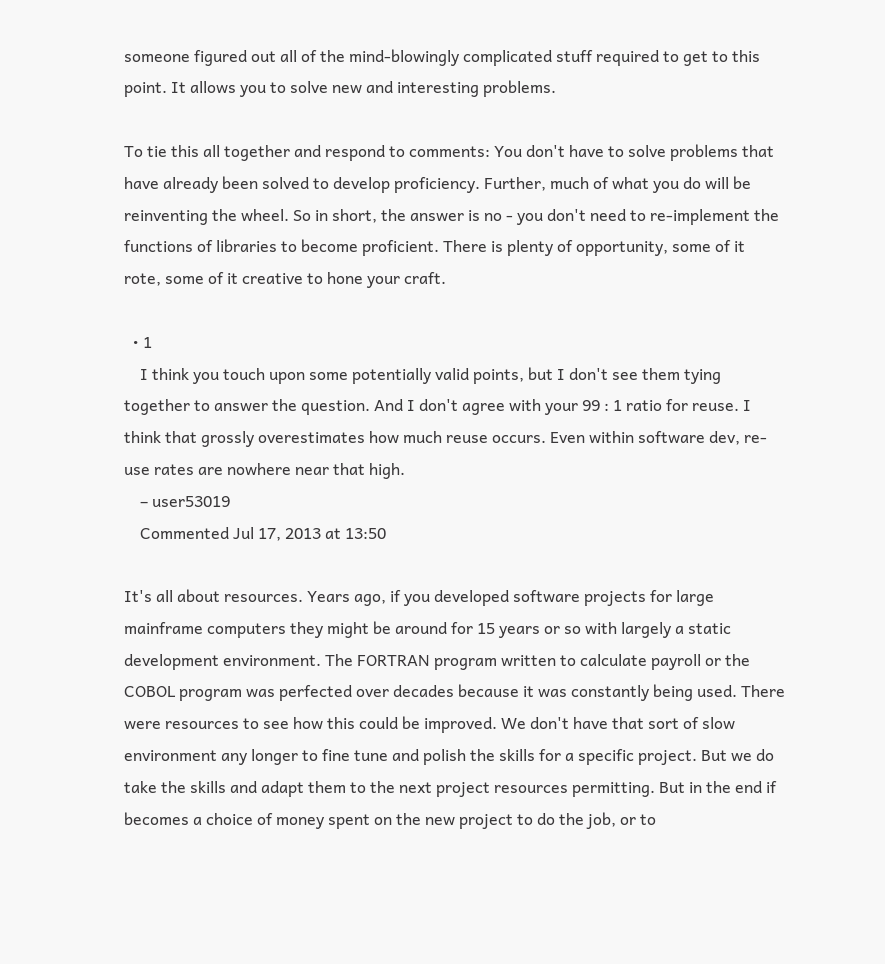someone figured out all of the mind-blowingly complicated stuff required to get to this point. It allows you to solve new and interesting problems.

To tie this all together and respond to comments: You don't have to solve problems that have already been solved to develop proficiency. Further, much of what you do will be reinventing the wheel. So in short, the answer is no - you don't need to re-implement the functions of libraries to become proficient. There is plenty of opportunity, some of it rote, some of it creative to hone your craft.

  • 1
    I think you touch upon some potentially valid points, but I don't see them tying together to answer the question. And I don't agree with your 99 : 1 ratio for reuse. I think that grossly overestimates how much reuse occurs. Even within software dev, re-use rates are nowhere near that high.
    – user53019
    Commented Jul 17, 2013 at 13:50

It's all about resources. Years ago, if you developed software projects for large mainframe computers they might be around for 15 years or so with largely a static development environment. The FORTRAN program written to calculate payroll or the COBOL program was perfected over decades because it was constantly being used. There were resources to see how this could be improved. We don't have that sort of slow environment any longer to fine tune and polish the skills for a specific project. But we do take the skills and adapt them to the next project resources permitting. But in the end if becomes a choice of money spent on the new project to do the job, or to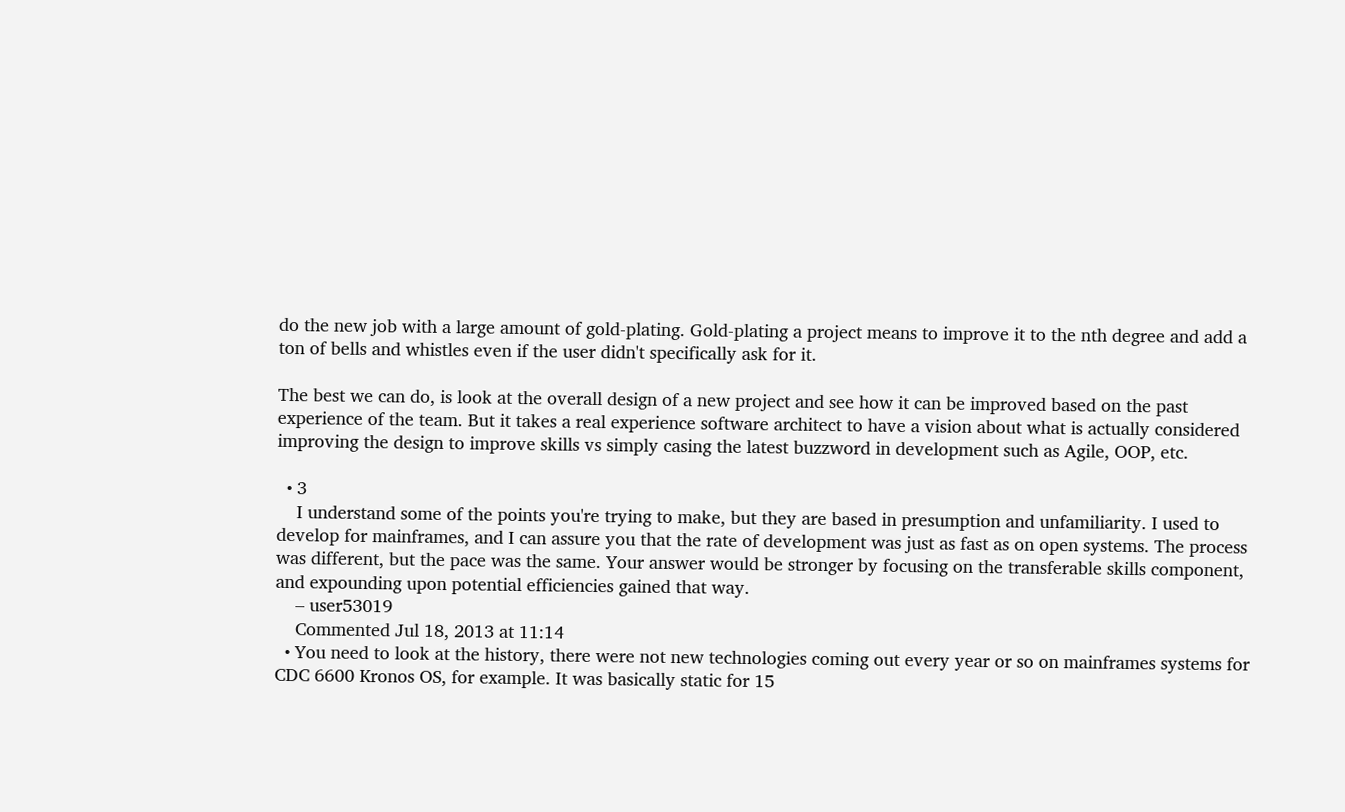do the new job with a large amount of gold-plating. Gold-plating a project means to improve it to the nth degree and add a ton of bells and whistles even if the user didn't specifically ask for it.

The best we can do, is look at the overall design of a new project and see how it can be improved based on the past experience of the team. But it takes a real experience software architect to have a vision about what is actually considered improving the design to improve skills vs simply casing the latest buzzword in development such as Agile, OOP, etc.

  • 3
    I understand some of the points you're trying to make, but they are based in presumption and unfamiliarity. I used to develop for mainframes, and I can assure you that the rate of development was just as fast as on open systems. The process was different, but the pace was the same. Your answer would be stronger by focusing on the transferable skills component, and expounding upon potential efficiencies gained that way.
    – user53019
    Commented Jul 18, 2013 at 11:14
  • You need to look at the history, there were not new technologies coming out every year or so on mainframes systems for CDC 6600 Kronos OS, for example. It was basically static for 15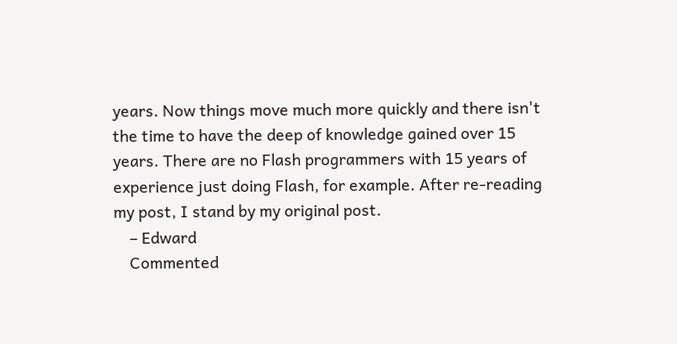years. Now things move much more quickly and there isn't the time to have the deep of knowledge gained over 15 years. There are no Flash programmers with 15 years of experience just doing Flash, for example. After re-reading my post, I stand by my original post.
    – Edward
    Commented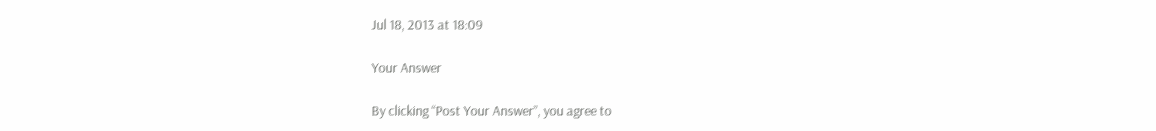Jul 18, 2013 at 18:09

Your Answer

By clicking “Post Your Answer”, you agree to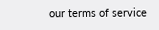our terms of service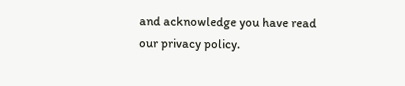and acknowledge you have read our privacy policy.